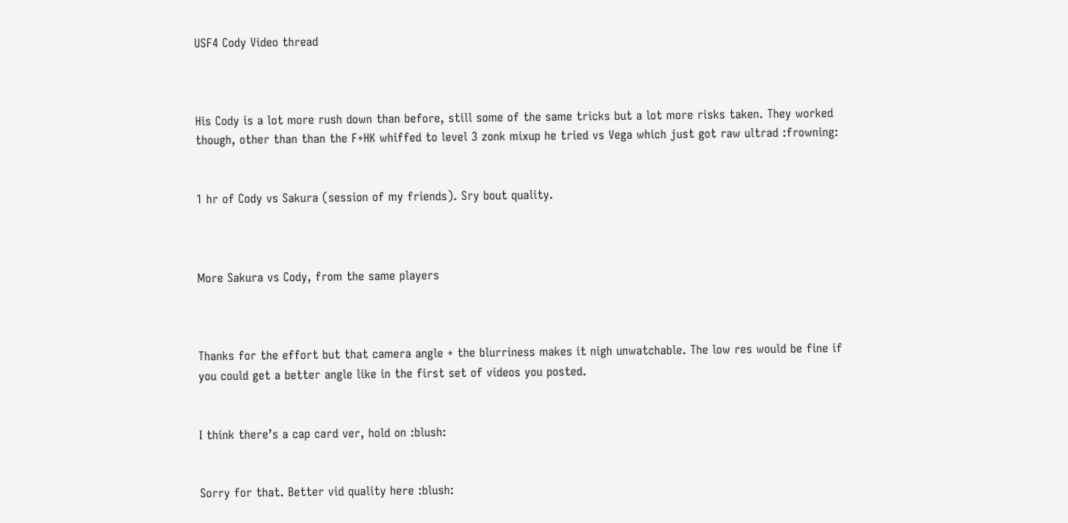USF4 Cody Video thread



His Cody is a lot more rush down than before, still some of the same tricks but a lot more risks taken. They worked though, other than than the F+HK whiffed to level 3 zonk mixup he tried vs Vega which just got raw ultrad :frowning:


1 hr of Cody vs Sakura (session of my friends). Sry bout quality.



More Sakura vs Cody, from the same players



Thanks for the effort but that camera angle + the blurriness makes it nigh unwatchable. The low res would be fine if you could get a better angle like in the first set of videos you posted.


I think there’s a cap card ver, hold on :blush:


Sorry for that. Better vid quality here :blush: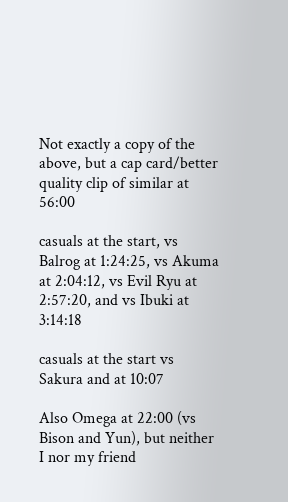Not exactly a copy of the above, but a cap card/better quality clip of similar at 56:00

casuals at the start, vs Balrog at 1:24:25, vs Akuma at 2:04:12, vs Evil Ryu at 2:57:20, and vs Ibuki at 3:14:18

casuals at the start vs Sakura and at 10:07

Also Omega at 22:00 (vs Bison and Yun), but neither I nor my friend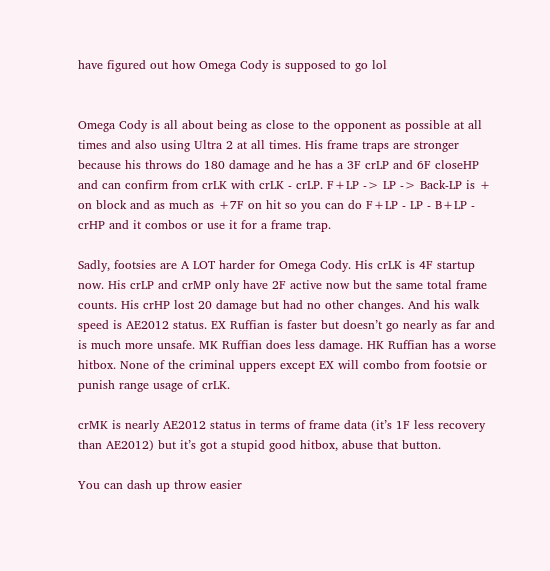have figured out how Omega Cody is supposed to go lol


Omega Cody is all about being as close to the opponent as possible at all times and also using Ultra 2 at all times. His frame traps are stronger because his throws do 180 damage and he has a 3F crLP and 6F closeHP and can confirm from crLK with crLK - crLP. F+LP -> LP -> Back-LP is + on block and as much as +7F on hit so you can do F+LP - LP - B+LP - crHP and it combos or use it for a frame trap.

Sadly, footsies are A LOT harder for Omega Cody. His crLK is 4F startup now. His crLP and crMP only have 2F active now but the same total frame counts. His crHP lost 20 damage but had no other changes. And his walk speed is AE2012 status. EX Ruffian is faster but doesn’t go nearly as far and is much more unsafe. MK Ruffian does less damage. HK Ruffian has a worse hitbox. None of the criminal uppers except EX will combo from footsie or punish range usage of crLK.

crMK is nearly AE2012 status in terms of frame data (it’s 1F less recovery than AE2012) but it’s got a stupid good hitbox, abuse that button.

You can dash up throw easier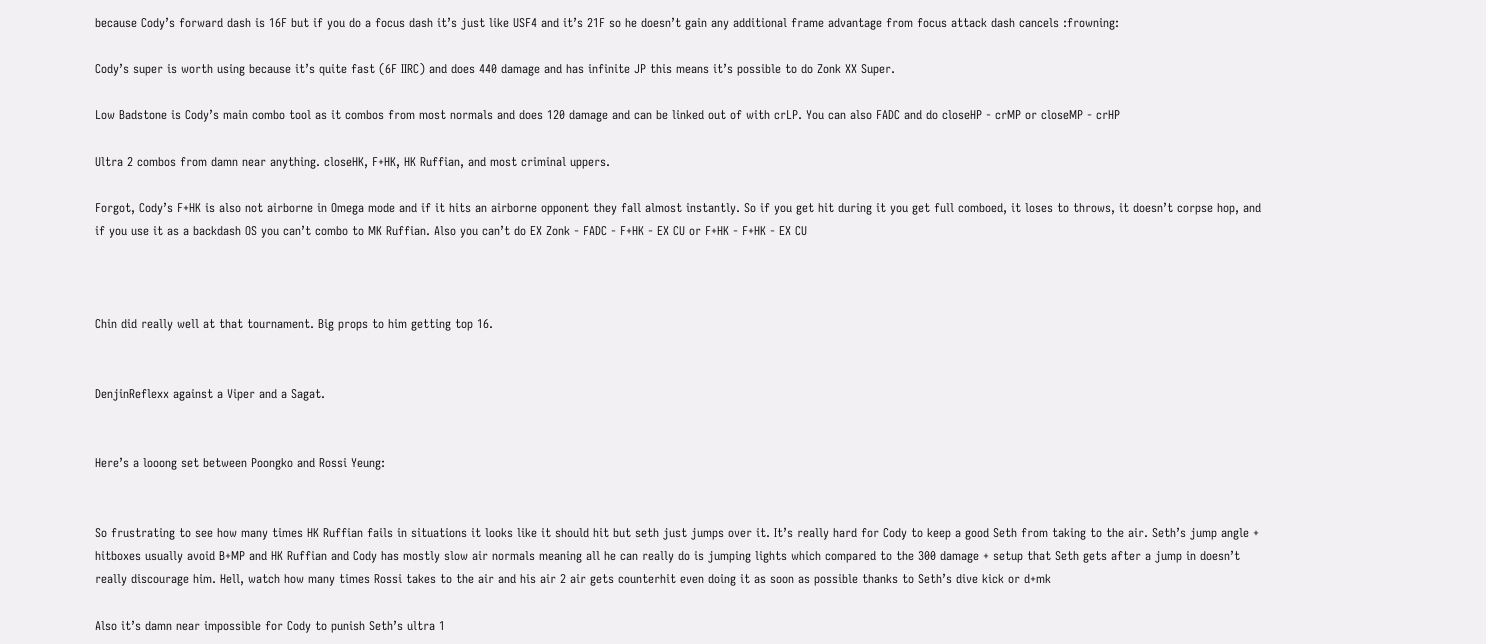because Cody’s forward dash is 16F but if you do a focus dash it’s just like USF4 and it’s 21F so he doesn’t gain any additional frame advantage from focus attack dash cancels :frowning:

Cody’s super is worth using because it’s quite fast (6F IIRC) and does 440 damage and has infinite JP this means it’s possible to do Zonk XX Super.

Low Badstone is Cody’s main combo tool as it combos from most normals and does 120 damage and can be linked out of with crLP. You can also FADC and do closeHP - crMP or closeMP - crHP

Ultra 2 combos from damn near anything. closeHK, F+HK, HK Ruffian, and most criminal uppers.

Forgot, Cody’s F+HK is also not airborne in Omega mode and if it hits an airborne opponent they fall almost instantly. So if you get hit during it you get full comboed, it loses to throws, it doesn’t corpse hop, and if you use it as a backdash OS you can’t combo to MK Ruffian. Also you can’t do EX Zonk - FADC - F+HK - EX CU or F+HK - F+HK - EX CU



Chin did really well at that tournament. Big props to him getting top 16.


DenjinReflexx against a Viper and a Sagat.


Here’s a looong set between Poongko and Rossi Yeung:


So frustrating to see how many times HK Ruffian fails in situations it looks like it should hit but seth just jumps over it. It’s really hard for Cody to keep a good Seth from taking to the air. Seth’s jump angle + hitboxes usually avoid B+MP and HK Ruffian and Cody has mostly slow air normals meaning all he can really do is jumping lights which compared to the 300 damage + setup that Seth gets after a jump in doesn’t really discourage him. Hell, watch how many times Rossi takes to the air and his air 2 air gets counterhit even doing it as soon as possible thanks to Seth’s dive kick or d+mk

Also it’s damn near impossible for Cody to punish Seth’s ultra 1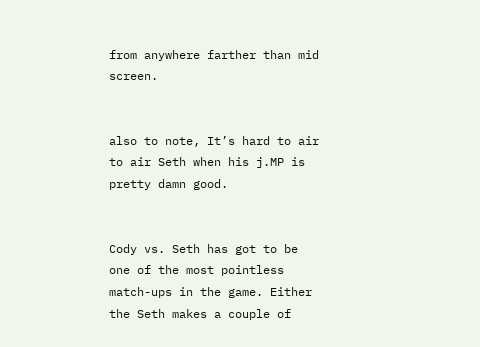from anywhere farther than mid screen.


also to note, It’s hard to air to air Seth when his j.MP is pretty damn good.


Cody vs. Seth has got to be one of the most pointless match-ups in the game. Either the Seth makes a couple of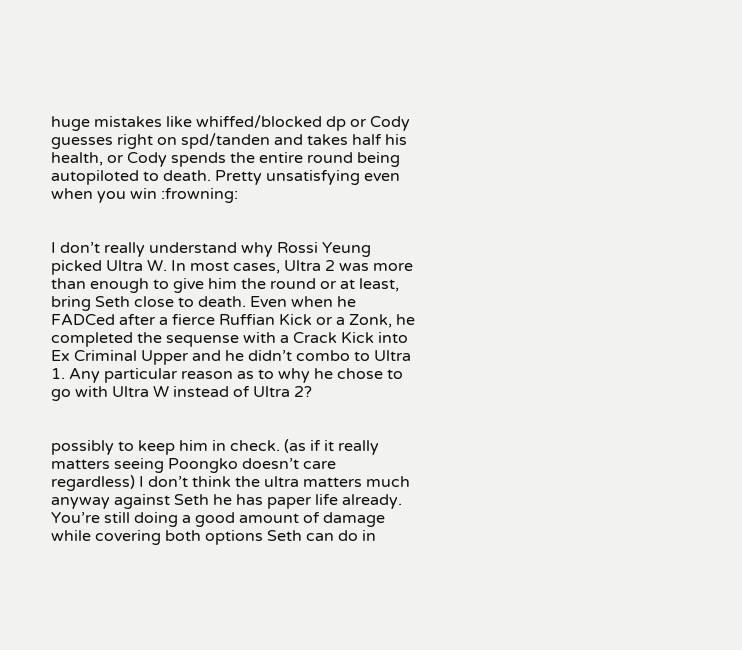huge mistakes like whiffed/blocked dp or Cody guesses right on spd/tanden and takes half his health, or Cody spends the entire round being autopiloted to death. Pretty unsatisfying even when you win :frowning:


I don’t really understand why Rossi Yeung picked Ultra W. In most cases, Ultra 2 was more than enough to give him the round or at least, bring Seth close to death. Even when he FADCed after a fierce Ruffian Kick or a Zonk, he completed the sequense with a Crack Kick into Ex Criminal Upper and he didn’t combo to Ultra 1. Any particular reason as to why he chose to go with Ultra W instead of Ultra 2?


possibly to keep him in check. (as if it really matters seeing Poongko doesn’t care regardless) I don’t think the ultra matters much anyway against Seth he has paper life already. You’re still doing a good amount of damage while covering both options Seth can do in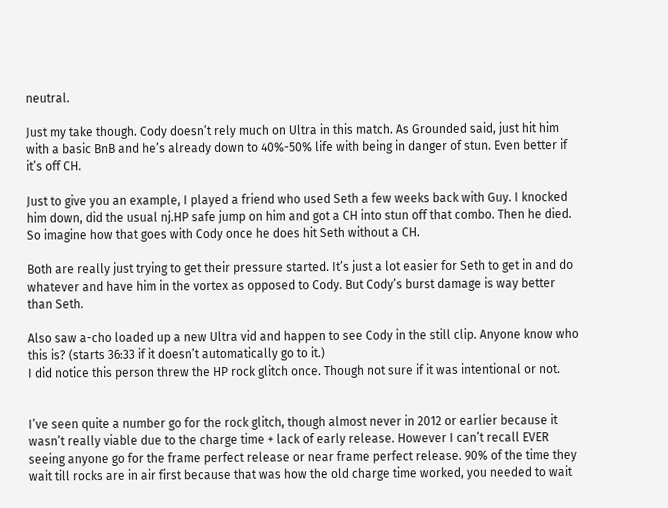neutral.

Just my take though. Cody doesn’t rely much on Ultra in this match. As Grounded said, just hit him with a basic BnB and he’s already down to 40%-50% life with being in danger of stun. Even better if it’s off CH.

Just to give you an example, I played a friend who used Seth a few weeks back with Guy. I knocked him down, did the usual nj.HP safe jump on him and got a CH into stun off that combo. Then he died. So imagine how that goes with Cody once he does hit Seth without a CH.

Both are really just trying to get their pressure started. It’s just a lot easier for Seth to get in and do whatever and have him in the vortex as opposed to Cody. But Cody’s burst damage is way better than Seth.

Also saw a-cho loaded up a new Ultra vid and happen to see Cody in the still clip. Anyone know who this is? (starts 36:33 if it doesn’t automatically go to it.)
I did notice this person threw the HP rock glitch once. Though not sure if it was intentional or not.


I’ve seen quite a number go for the rock glitch, though almost never in 2012 or earlier because it wasn’t really viable due to the charge time + lack of early release. However I can’t recall EVER seeing anyone go for the frame perfect release or near frame perfect release. 90% of the time they wait till rocks are in air first because that was how the old charge time worked, you needed to wait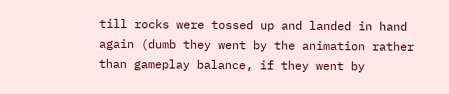till rocks were tossed up and landed in hand again (dumb they went by the animation rather than gameplay balance, if they went by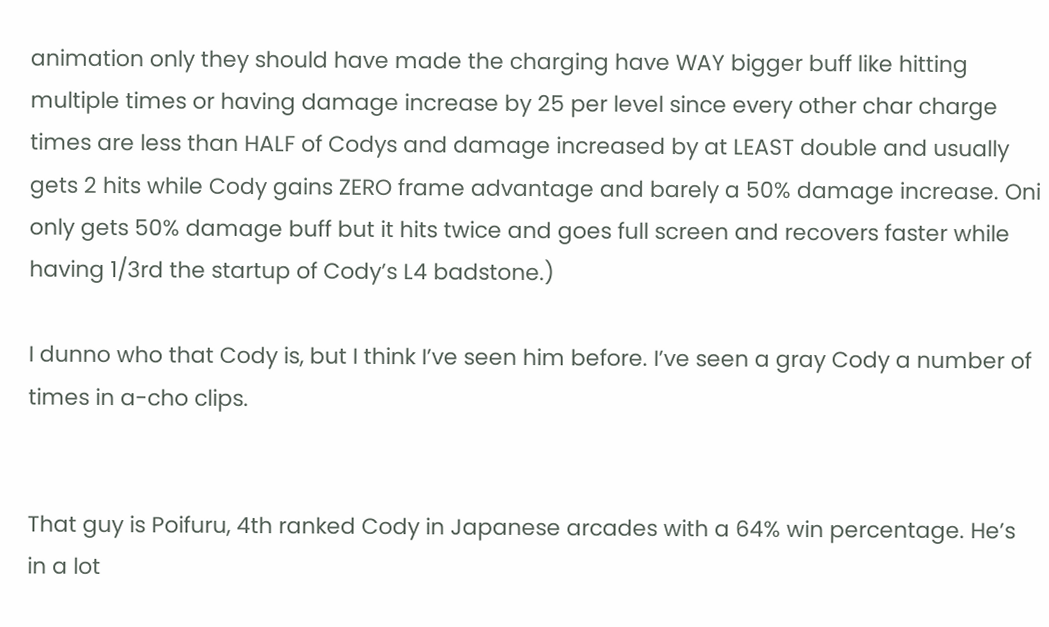animation only they should have made the charging have WAY bigger buff like hitting multiple times or having damage increase by 25 per level since every other char charge times are less than HALF of Codys and damage increased by at LEAST double and usually gets 2 hits while Cody gains ZERO frame advantage and barely a 50% damage increase. Oni only gets 50% damage buff but it hits twice and goes full screen and recovers faster while having 1/3rd the startup of Cody’s L4 badstone.)

I dunno who that Cody is, but I think I’ve seen him before. I’ve seen a gray Cody a number of times in a-cho clips.


That guy is Poifuru, 4th ranked Cody in Japanese arcades with a 64% win percentage. He’s in a lot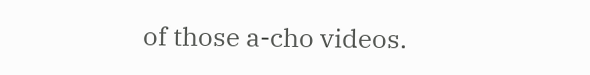of those a-cho videos.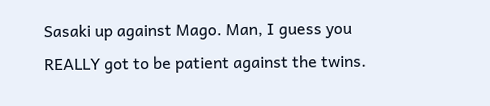Sasaki up against Mago. Man, I guess you REALLY got to be patient against the twins.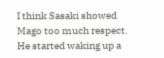I think Sasaki showed Mago too much respect. He started waking up a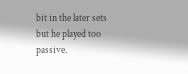bit in the later sets but he played too passive.